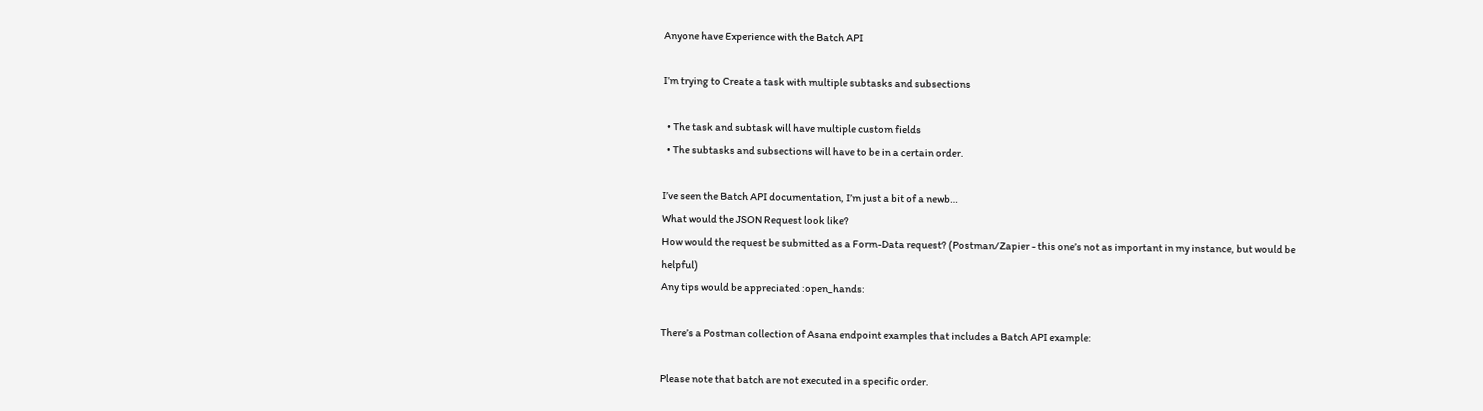Anyone have Experience with the Batch API

I’m trying to Create a task with multiple subtasks and subsections

  • The task and subtask will have multiple custom fields
  • The subtasks and subsections will have to be in a certain order.

I’ve seen the Batch API documentation, I’m just a bit of a newb…
What would the JSON Request look like?
How would the request be submitted as a Form-Data request? (Postman/Zapier - this one’s not as important in my instance, but would be helpful)
Any tips would be appreciated :open_hands:

There’s a Postman collection of Asana endpoint examples that includes a Batch API example:

Please note that batch are not executed in a specific order.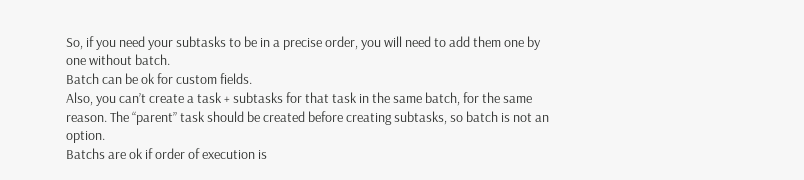So, if you need your subtasks to be in a precise order, you will need to add them one by one without batch.
Batch can be ok for custom fields.
Also, you can’t create a task + subtasks for that task in the same batch, for the same reason. The “parent” task should be created before creating subtasks, so batch is not an option.
Batchs are ok if order of execution is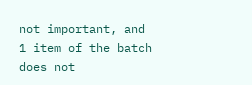not important, and 1 item of the batch does not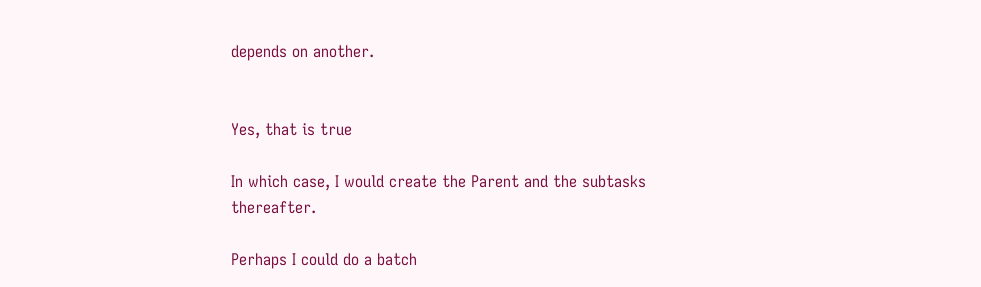depends on another.


Yes, that is true

In which case, I would create the Parent and the subtasks thereafter.

Perhaps I could do a batch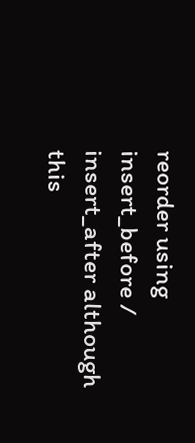reorder using insert_before / insert_after although this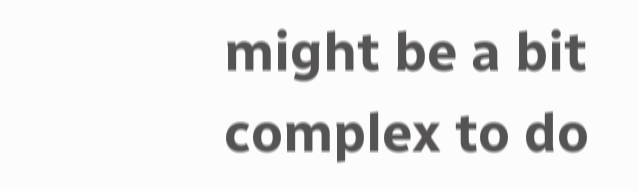might be a bit complex to do